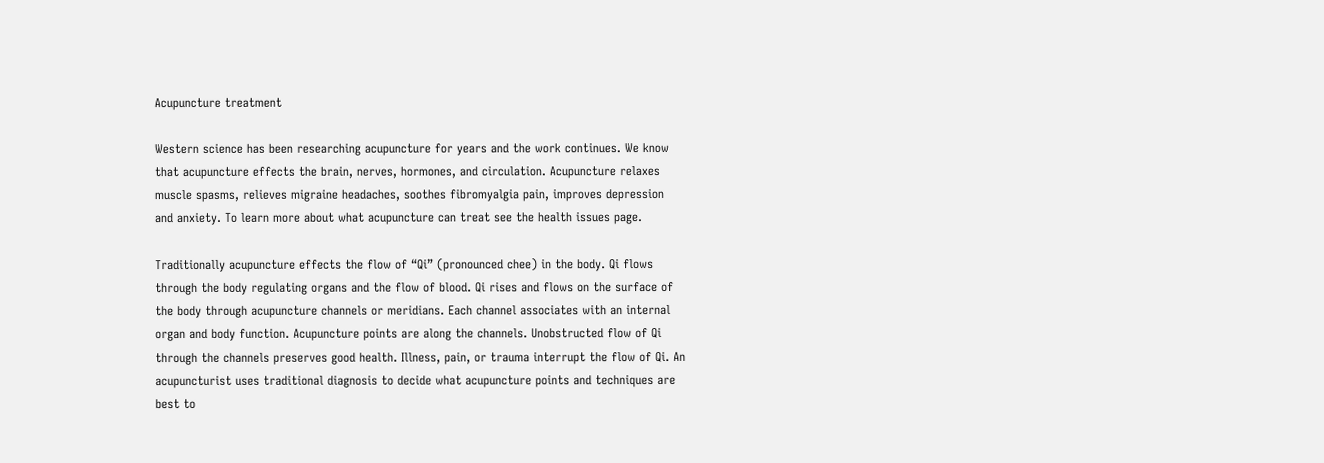Acupuncture treatment

Western science has been researching acupuncture for years and the work continues. We know that acupuncture effects the brain, nerves, hormones, and circulation. Acupuncture relaxes muscle spasms, relieves migraine headaches, soothes fibromyalgia pain, improves depression and anxiety. To learn more about what acupuncture can treat see the health issues page.

Traditionally acupuncture effects the flow of “Qi” (pronounced chee) in the body. Qi flows through the body regulating organs and the flow of blood. Qi rises and flows on the surface of the body through acupuncture channels or meridians. Each channel associates with an internal organ and body function. Acupuncture points are along the channels. Unobstructed flow of Qi through the channels preserves good health. Illness, pain, or trauma interrupt the flow of Qi. An acupuncturist uses traditional diagnosis to decide what acupuncture points and techniques are best to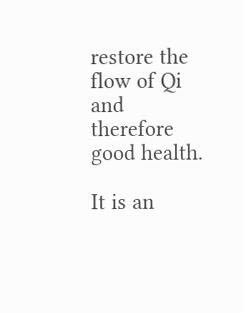restore the flow of Qi and therefore good health.

It is an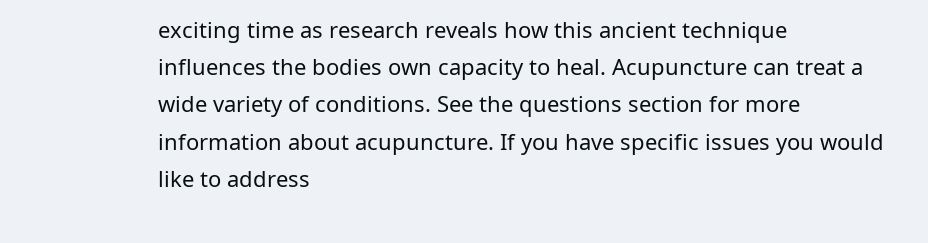exciting time as research reveals how this ancient technique influences the bodies own capacity to heal. Acupuncture can treat a wide variety of conditions. See the questions section for more information about acupuncture. If you have specific issues you would like to address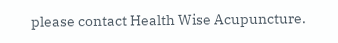please contact Health Wise Acupuncture.